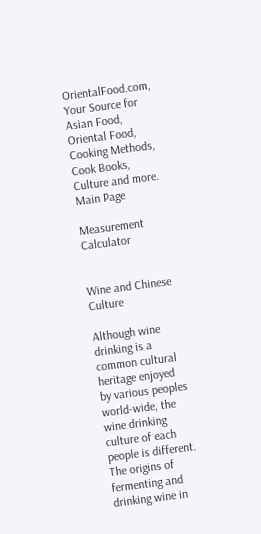OrientalFood.com, Your Source for Asian Food, Oriental Food, Cooking Methods, Cook Books, Culture and more.
Main Page

Measurement Calculator


Wine and Chinese Culture

Although wine drinking is a common cultural heritage enjoyed by various peoples world-wide, the wine drinking culture of each people is different. The origins of fermenting and drinking wine in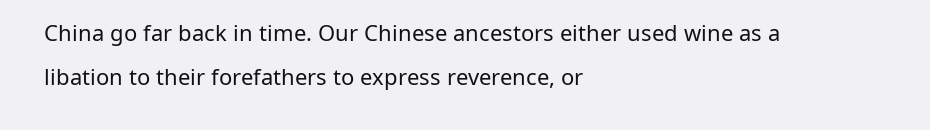China go far back in time. Our Chinese ancestors either used wine as a libation to their forefathers to express reverence, or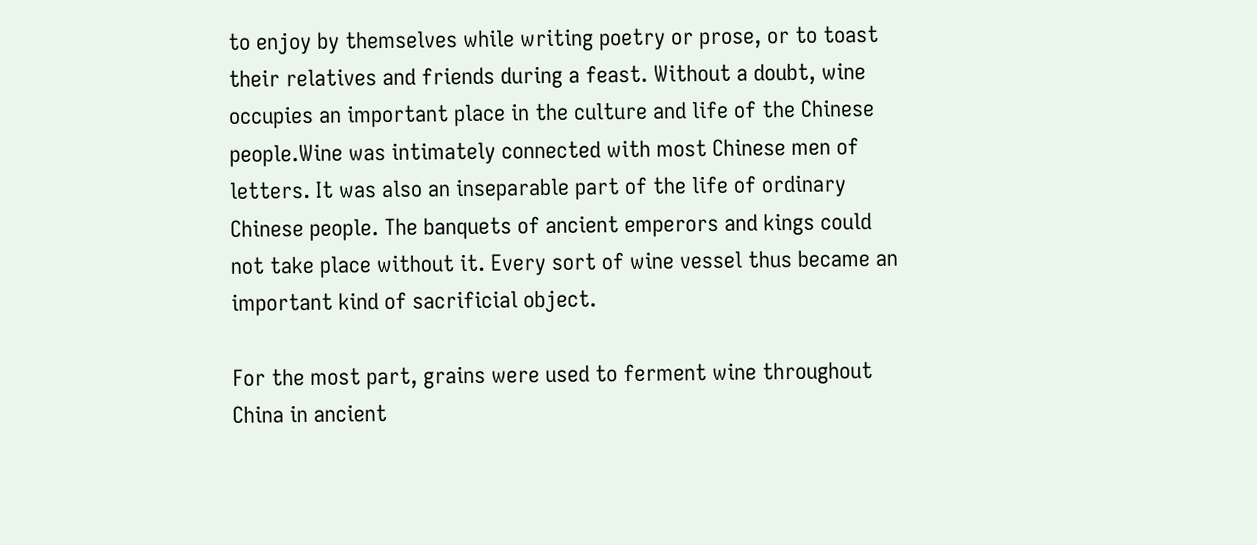to enjoy by themselves while writing poetry or prose, or to toast their relatives and friends during a feast. Without a doubt, wine occupies an important place in the culture and life of the Chinese people.Wine was intimately connected with most Chinese men of letters. It was also an inseparable part of the life of ordinary Chinese people. The banquets of ancient emperors and kings could not take place without it. Every sort of wine vessel thus became an important kind of sacrificial object.

For the most part, grains were used to ferment wine throughout China in ancient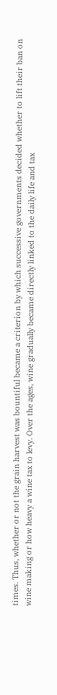times. Thus, whether or not the grain harvest was bountiful became a criterion by which successive governments decided whether to lift their ban on wine making or how heavy a wine tax to levy. Over the ages, wine gradually became directly linked to the daily life and tax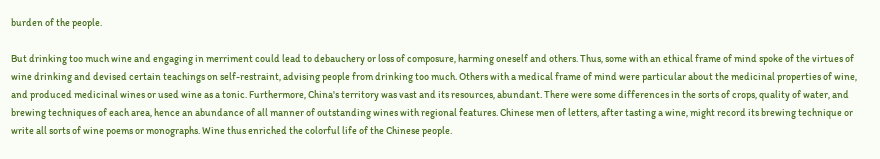burden of the people.

But drinking too much wine and engaging in merriment could lead to debauchery or loss of composure, harming oneself and others. Thus, some with an ethical frame of mind spoke of the virtues of wine drinking and devised certain teachings on self-restraint, advising people from drinking too much. Others with a medical frame of mind were particular about the medicinal properties of wine, and produced medicinal wines or used wine as a tonic. Furthermore, China's territory was vast and its resources, abundant. There were some differences in the sorts of crops, quality of water, and brewing techniques of each area, hence an abundance of all manner of outstanding wines with regional features. Chinese men of letters, after tasting a wine, might record its brewing technique or write all sorts of wine poems or monographs. Wine thus enriched the colorful life of the Chinese people.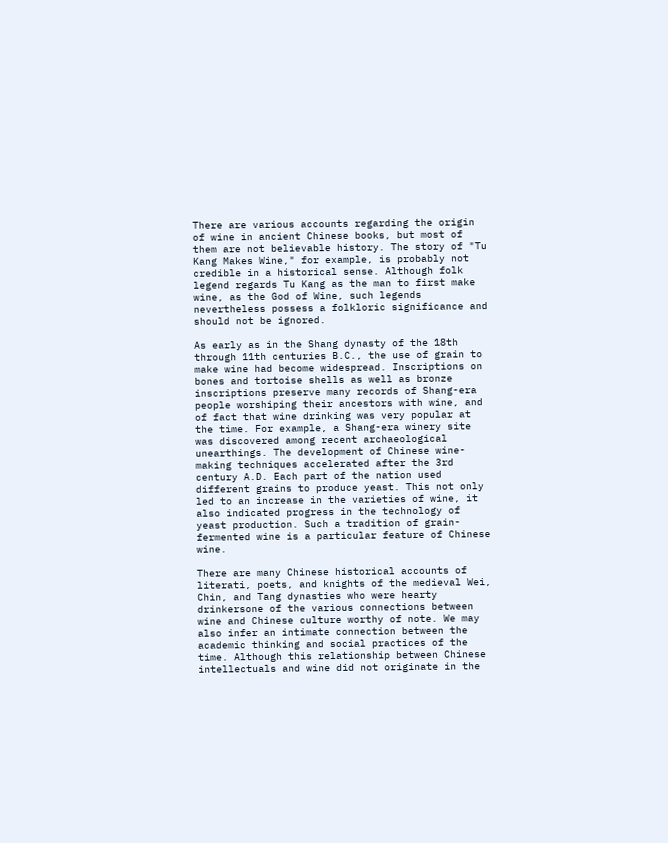There are various accounts regarding the origin of wine in ancient Chinese books, but most of them are not believable history. The story of "Tu Kang Makes Wine," for example, is probably not credible in a historical sense. Although folk legend regards Tu Kang as the man to first make wine, as the God of Wine, such legends nevertheless possess a folkloric significance and should not be ignored.

As early as in the Shang dynasty of the 18th through 11th centuries B.C., the use of grain to make wine had become widespread. Inscriptions on bones and tortoise shells as well as bronze inscriptions preserve many records of Shang-era people worshiping their ancestors with wine, and of fact that wine drinking was very popular at the time. For example, a Shang-era winery site was discovered among recent archaeological unearthings. The development of Chinese wine-making techniques accelerated after the 3rd century A.D. Each part of the nation used different grains to produce yeast. This not only led to an increase in the varieties of wine, it also indicated progress in the technology of yeast production. Such a tradition of grain-fermented wine is a particular feature of Chinese wine.

There are many Chinese historical accounts of literati, poets, and knights of the medieval Wei, Chin, and Tang dynasties who were hearty drinkersone of the various connections between wine and Chinese culture worthy of note. We may also infer an intimate connection between the academic thinking and social practices of the time. Although this relationship between Chinese intellectuals and wine did not originate in the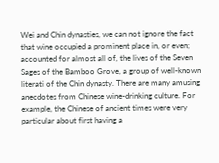Wei and Chin dynasties, we can not ignore the fact that wine occupied a prominent place in, or even; accounted for almost all of, the lives of the Seven Sages of the Bamboo Grove, a group of well-known literati of the Chin dynasty. There are many amusing anecdotes from Chinese wine-drinking culture. For example, the Chinese of ancient times were very particular about first having a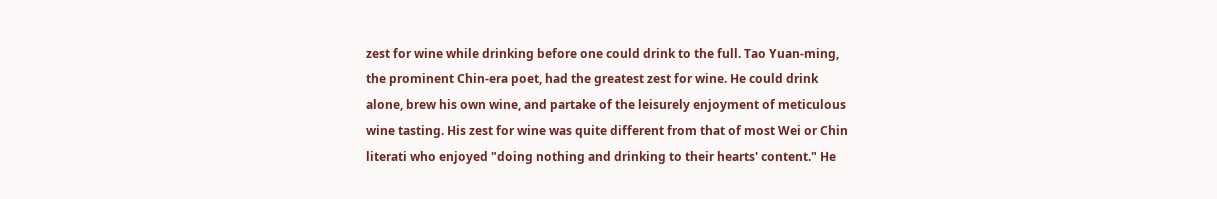zest for wine while drinking before one could drink to the full. Tao Yuan-ming, the prominent Chin-era poet, had the greatest zest for wine. He could drink alone, brew his own wine, and partake of the leisurely enjoyment of meticulous wine tasting. His zest for wine was quite different from that of most Wei or Chin literati who enjoyed "doing nothing and drinking to their hearts' content." He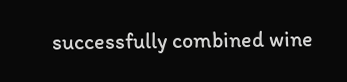successfully combined wine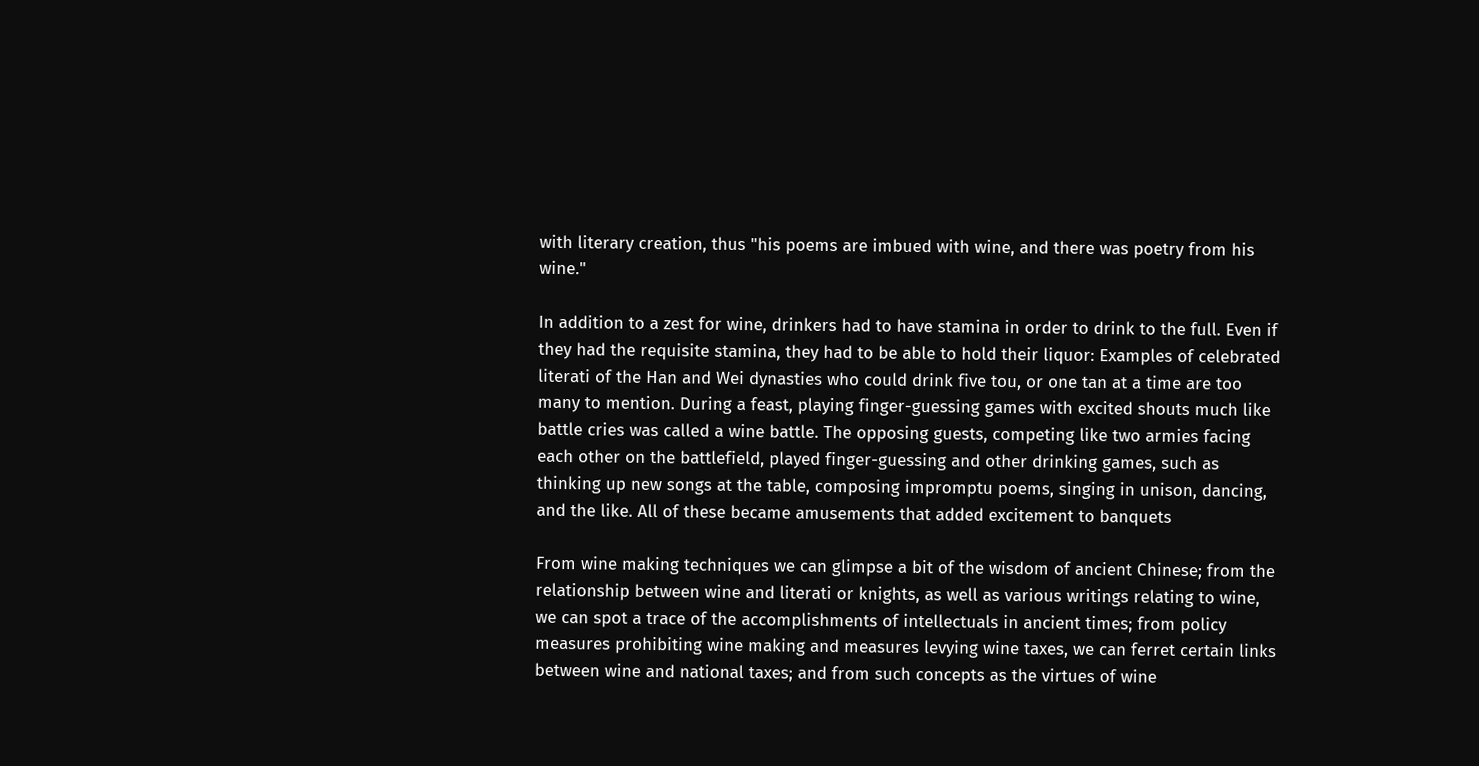with literary creation, thus "his poems are imbued with wine, and there was poetry from his wine."

In addition to a zest for wine, drinkers had to have stamina in order to drink to the full. Even if they had the requisite stamina, they had to be able to hold their liquor: Examples of celebrated literati of the Han and Wei dynasties who could drink five tou, or one tan at a time are too many to mention. During a feast, playing finger-guessing games with excited shouts much like battle cries was called a wine battle. The opposing guests, competing like two armies facing each other on the battlefield, played finger-guessing and other drinking games, such as thinking up new songs at the table, composing impromptu poems, singing in unison, dancing, and the like. All of these became amusements that added excitement to banquets

From wine making techniques we can glimpse a bit of the wisdom of ancient Chinese; from the relationship between wine and literati or knights, as well as various writings relating to wine, we can spot a trace of the accomplishments of intellectuals in ancient times; from policy measures prohibiting wine making and measures levying wine taxes, we can ferret certain links between wine and national taxes; and from such concepts as the virtues of wine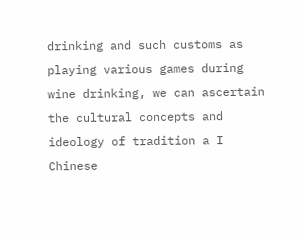drinking and such customs as playing various games during wine drinking, we can ascertain the cultural concepts and ideology of tradition a I Chinese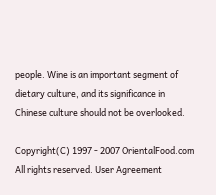people. Wine is an important segment of dietary culture, and its significance in Chinese culture should not be overlooked.

Copyright(C) 1997 - 2007 OrientalFood.com All rights reserved. User Agreement